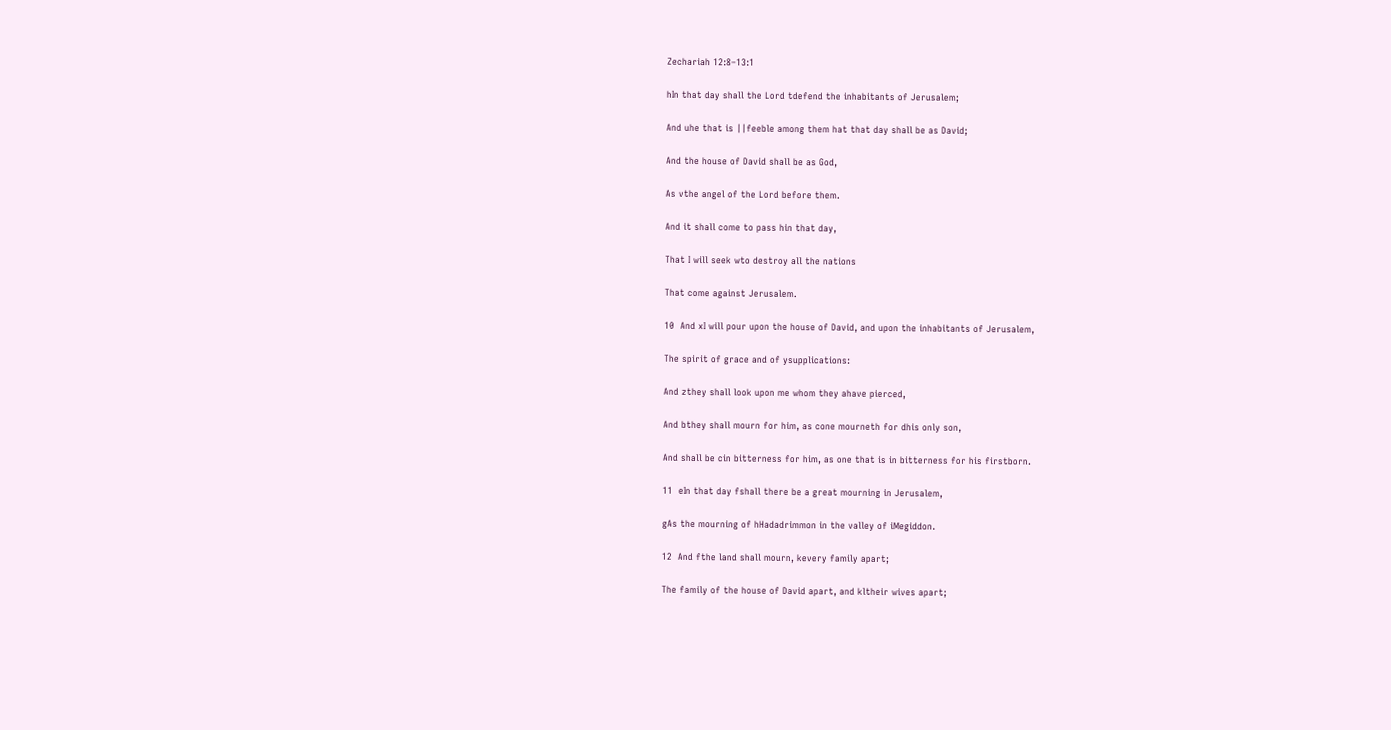Zechariah 12:8–13:1

hIn that day shall the Lord tdefend the inhabitants of Jerusalem;

And uhe that is ||feeble among them hat that day shall be as David;

And the house of David shall be as God,

As vthe angel of the Lord before them.

And it shall come to pass hin that day,

That I will seek wto destroy all the nations

That come against Jerusalem.

10  And xI will pour upon the house of David, and upon the inhabitants of Jerusalem,

The spirit of grace and of ysupplications:

And zthey shall look upon me whom they ahave pierced,

And bthey shall mourn for him, as cone mourneth for dhis only son,

And shall be cin bitterness for him, as one that is in bitterness for his firstborn.

11  eIn that day fshall there be a great mourning in Jerusalem,

gAs the mourning of hHadadrimmon in the valley of iMegiddon.

12  And fthe land shall mourn, kevery family apart;

The family of the house of David apart, and kltheir wives apart;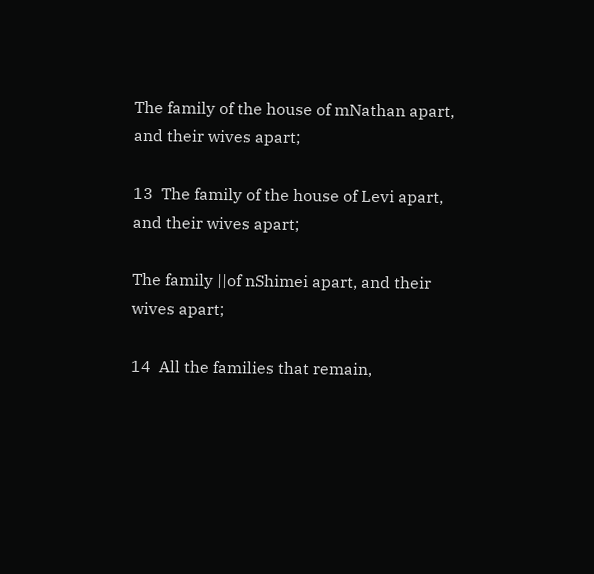The family of the house of mNathan apart, and their wives apart;

13  The family of the house of Levi apart, and their wives apart;

The family ||of nShimei apart, and their wives apart;

14  All the families that remain,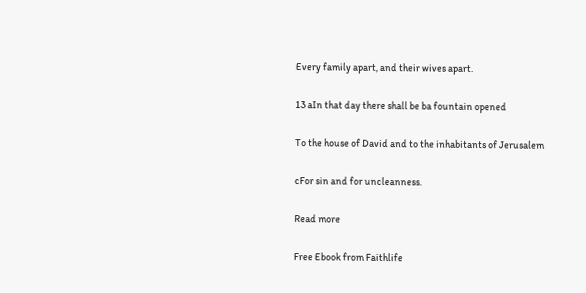Every family apart, and their wives apart.

13 aIn that day there shall be ba fountain opened

To the house of David and to the inhabitants of Jerusalem

cFor sin and for uncleanness.

Read more

Free Ebook from Faithlife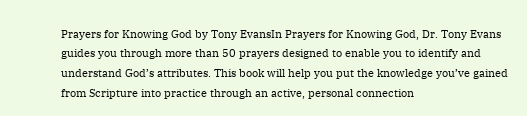Prayers for Knowing God by Tony EvansIn Prayers for Knowing God, Dr. Tony Evans guides you through more than 50 prayers designed to enable you to identify and understand God’s attributes. This book will help you put the knowledge you’ve gained from Scripture into practice through an active, personal connection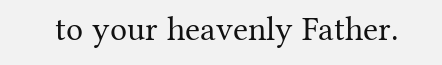to your heavenly Father.